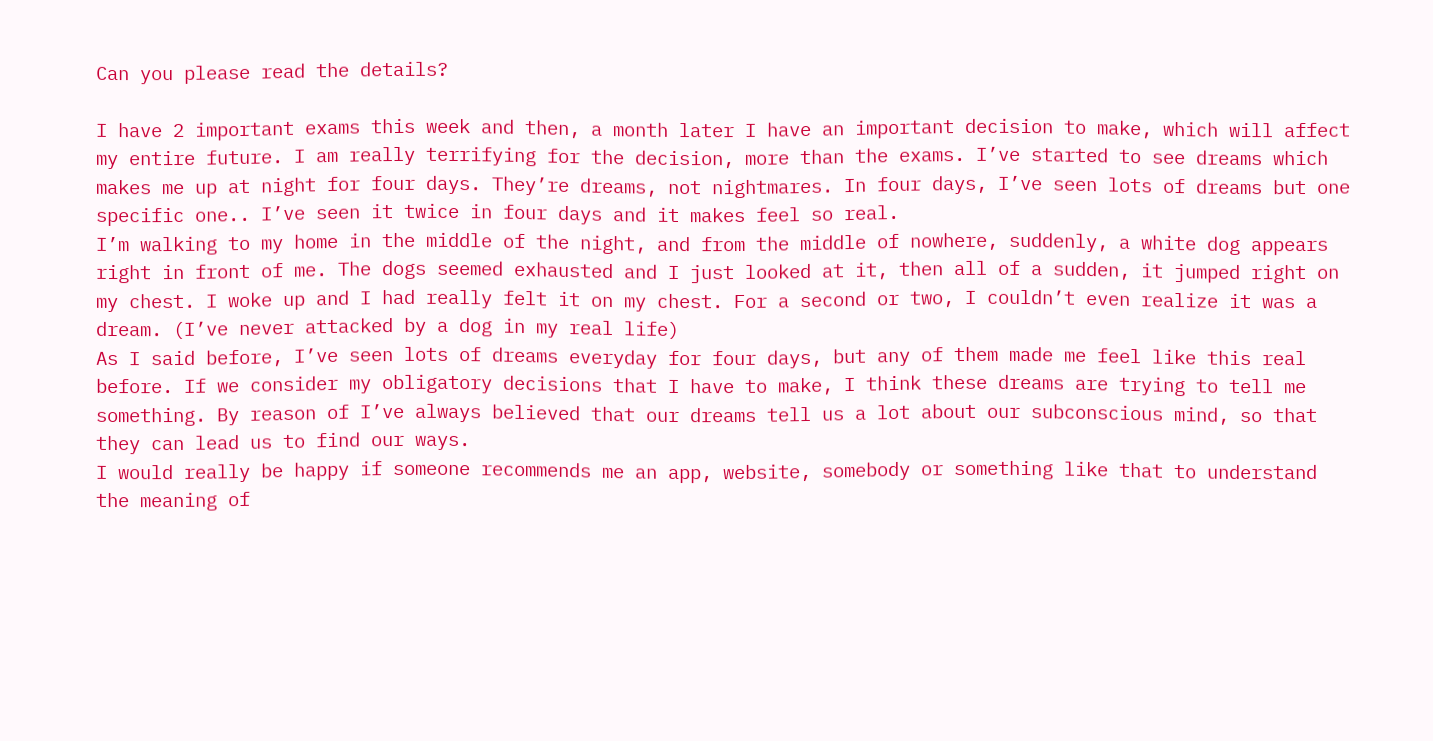Can you please read the details?

I have 2 important exams this week and then, a month later I have an important decision to make, which will affect my entire future. I am really terrifying for the decision, more than the exams. I’ve started to see dreams which makes me up at night for four days. They’re dreams, not nightmares. In four days, I’ve seen lots of dreams but one specific one.. I’ve seen it twice in four days and it makes feel so real.
I’m walking to my home in the middle of the night, and from the middle of nowhere, suddenly, a white dog appears right in front of me. The dogs seemed exhausted and I just looked at it, then all of a sudden, it jumped right on my chest. I woke up and I had really felt it on my chest. For a second or two, I couldn’t even realize it was a dream. (I’ve never attacked by a dog in my real life)
As I said before, I’ve seen lots of dreams everyday for four days, but any of them made me feel like this real before. If we consider my obligatory decisions that I have to make, I think these dreams are trying to tell me something. By reason of I’ve always believed that our dreams tell us a lot about our subconscious mind, so that they can lead us to find our ways.
I would really be happy if someone recommends me an app, website, somebody or something like that to understand the meaning of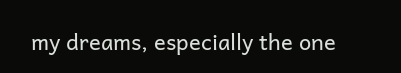my dreams, especially the one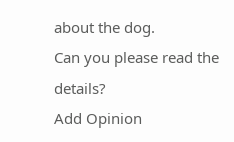about the dog.
Can you please read the details?
Add Opinion